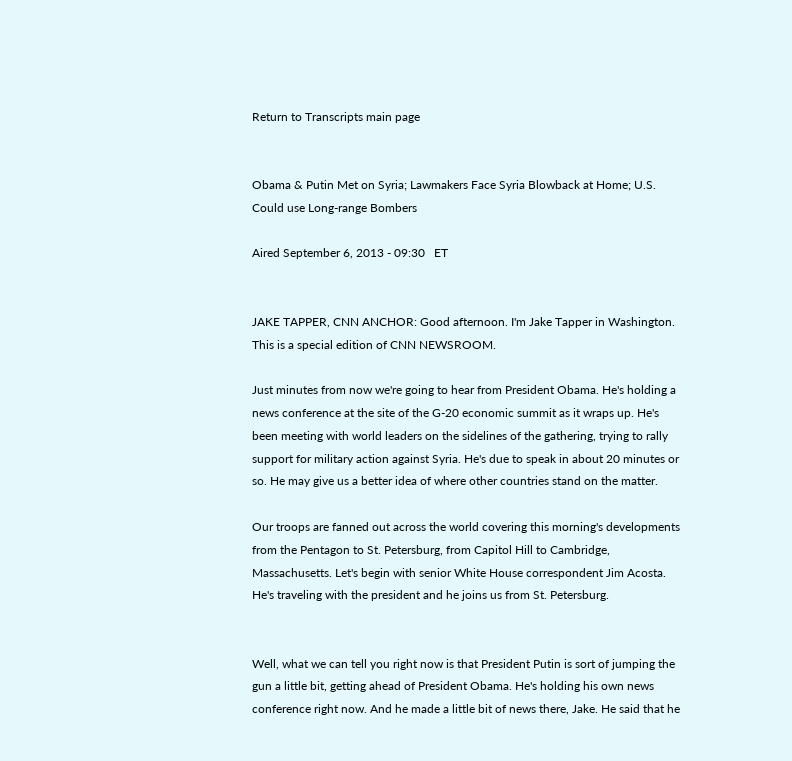Return to Transcripts main page


Obama & Putin Met on Syria; Lawmakers Face Syria Blowback at Home; U.S. Could use Long-range Bombers

Aired September 6, 2013 - 09:30   ET


JAKE TAPPER, CNN ANCHOR: Good afternoon. I'm Jake Tapper in Washington. This is a special edition of CNN NEWSROOM.

Just minutes from now we're going to hear from President Obama. He's holding a news conference at the site of the G-20 economic summit as it wraps up. He's been meeting with world leaders on the sidelines of the gathering, trying to rally support for military action against Syria. He's due to speak in about 20 minutes or so. He may give us a better idea of where other countries stand on the matter.

Our troops are fanned out across the world covering this morning's developments from the Pentagon to St. Petersburg, from Capitol Hill to Cambridge, Massachusetts. Let's begin with senior White House correspondent Jim Acosta. He's traveling with the president and he joins us from St. Petersburg.


Well, what we can tell you right now is that President Putin is sort of jumping the gun a little bit, getting ahead of President Obama. He's holding his own news conference right now. And he made a little bit of news there, Jake. He said that he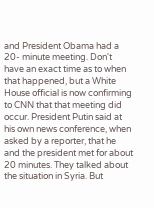and President Obama had a 20- minute meeting. Don't have an exact time as to when that happened, but a White House official is now confirming to CNN that that meeting did occur. President Putin said at his own news conference, when asked by a reporter, that he and the president met for about 20 minutes. They talked about the situation in Syria. But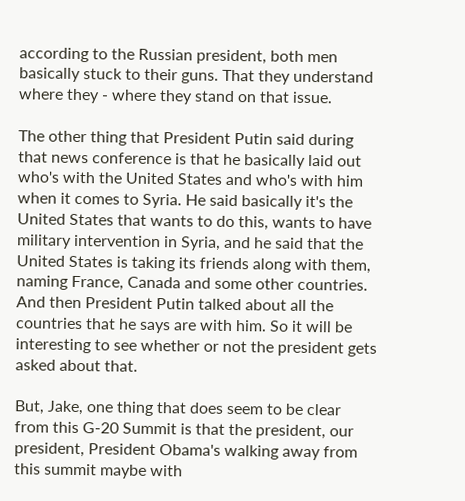according to the Russian president, both men basically stuck to their guns. That they understand where they - where they stand on that issue.

The other thing that President Putin said during that news conference is that he basically laid out who's with the United States and who's with him when it comes to Syria. He said basically it's the United States that wants to do this, wants to have military intervention in Syria, and he said that the United States is taking its friends along with them, naming France, Canada and some other countries. And then President Putin talked about all the countries that he says are with him. So it will be interesting to see whether or not the president gets asked about that.

But, Jake, one thing that does seem to be clear from this G-20 Summit is that the president, our president, President Obama's walking away from this summit maybe with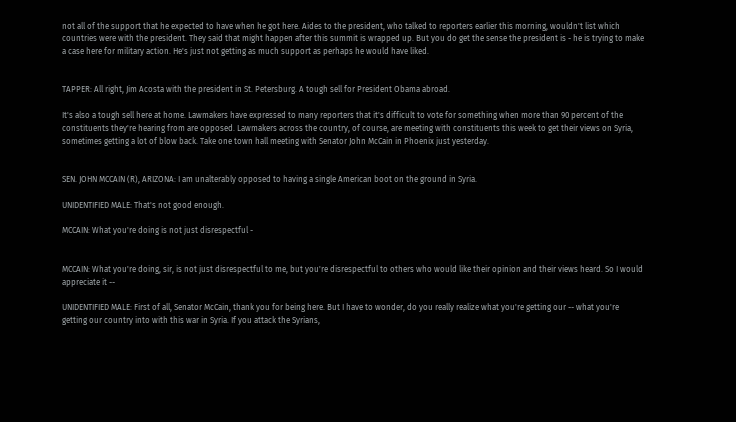not all of the support that he expected to have when he got here. Aides to the president, who talked to reporters earlier this morning, wouldn't list which countries were with the president. They said that might happen after this summit is wrapped up. But you do get the sense the president is - he is trying to make a case here for military action. He's just not getting as much support as perhaps he would have liked.


TAPPER: All right, Jim Acosta with the president in St. Petersburg. A tough sell for President Obama abroad.

It's also a tough sell here at home. Lawmakers have expressed to many reporters that it's difficult to vote for something when more than 90 percent of the constituents they're hearing from are opposed. Lawmakers across the country, of course, are meeting with constituents this week to get their views on Syria, sometimes getting a lot of blow back. Take one town hall meeting with Senator John McCain in Phoenix just yesterday.


SEN. JOHN MCCAIN (R), ARIZONA: I am unalterably opposed to having a single American boot on the ground in Syria.

UNIDENTIFIED MALE: That's not good enough.

MCCAIN: What you're doing is not just disrespectful -


MCCAIN: What you're doing, sir, is not just disrespectful to me, but you're disrespectful to others who would like their opinion and their views heard. So I would appreciate it --

UNIDENTIFIED MALE: First of all, Senator McCain, thank you for being here. But I have to wonder, do you really realize what you're getting our -- what you're getting our country into with this war in Syria. If you attack the Syrians,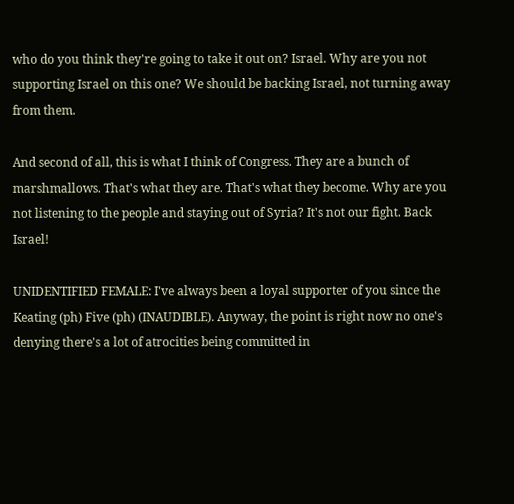who do you think they're going to take it out on? Israel. Why are you not supporting Israel on this one? We should be backing Israel, not turning away from them.

And second of all, this is what I think of Congress. They are a bunch of marshmallows. That's what they are. That's what they become. Why are you not listening to the people and staying out of Syria? It's not our fight. Back Israel!

UNIDENTIFIED FEMALE: I've always been a loyal supporter of you since the Keating (ph) Five (ph) (INAUDIBLE). Anyway, the point is right now no one's denying there's a lot of atrocities being committed in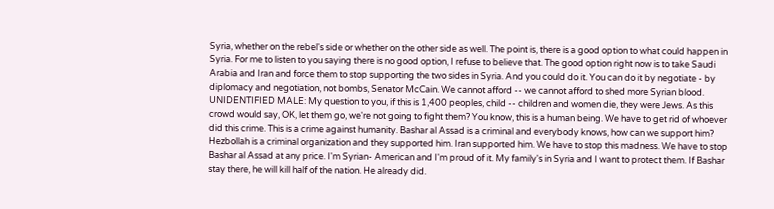Syria, whether on the rebel's side or whether on the other side as well. The point is, there is a good option to what could happen in Syria. For me to listen to you saying there is no good option, I refuse to believe that. The good option right now is to take Saudi Arabia and Iran and force them to stop supporting the two sides in Syria. And you could do it. You can do it by negotiate - by diplomacy and negotiation, not bombs, Senator McCain. We cannot afford -- we cannot afford to shed more Syrian blood. UNIDENTIFIED MALE: My question to you, if this is 1,400 peoples, child -- children and women die, they were Jews. As this crowd would say, OK, let them go, we're not going to fight them? You know, this is a human being. We have to get rid of whoever did this crime. This is a crime against humanity. Bashar al Assad is a criminal and everybody knows, how can we support him? Hezbollah is a criminal organization and they supported him. Iran supported him. We have to stop this madness. We have to stop Bashar al Assad at any price. I'm Syrian- American and I'm proud of it. My family's in Syria and I want to protect them. If Bashar stay there, he will kill half of the nation. He already did.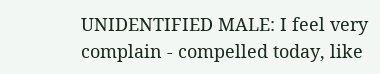UNIDENTIFIED MALE: I feel very complain - compelled today, like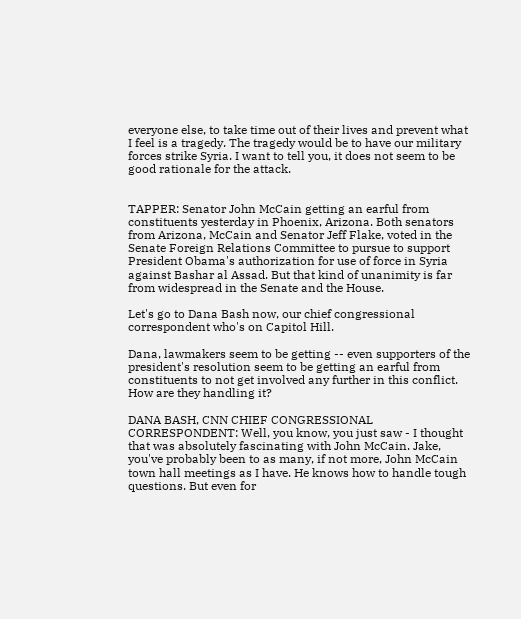everyone else, to take time out of their lives and prevent what I feel is a tragedy. The tragedy would be to have our military forces strike Syria. I want to tell you, it does not seem to be good rationale for the attack.


TAPPER: Senator John McCain getting an earful from constituents yesterday in Phoenix, Arizona. Both senators from Arizona, McCain and Senator Jeff Flake, voted in the Senate Foreign Relations Committee to pursue to support President Obama's authorization for use of force in Syria against Bashar al Assad. But that kind of unanimity is far from widespread in the Senate and the House.

Let's go to Dana Bash now, our chief congressional correspondent who's on Capitol Hill.

Dana, lawmakers seem to be getting -- even supporters of the president's resolution seem to be getting an earful from constituents to not get involved any further in this conflict. How are they handling it?

DANA BASH, CNN CHIEF CONGRESSIONAL CORRESPONDENT: Well, you know, you just saw - I thought that was absolutely fascinating with John McCain. Jake, you've probably been to as many, if not more, John McCain town hall meetings as I have. He knows how to handle tough questions. But even for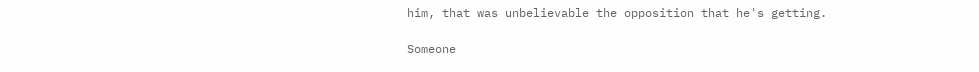him, that was unbelievable the opposition that he's getting.

Someone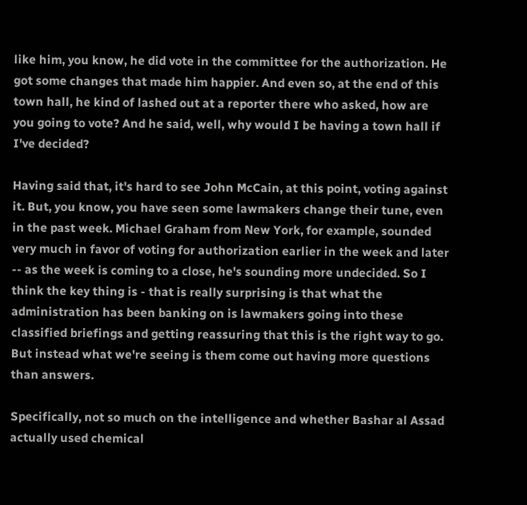like him, you know, he did vote in the committee for the authorization. He got some changes that made him happier. And even so, at the end of this town hall, he kind of lashed out at a reporter there who asked, how are you going to vote? And he said, well, why would I be having a town hall if I've decided?

Having said that, it's hard to see John McCain, at this point, voting against it. But, you know, you have seen some lawmakers change their tune, even in the past week. Michael Graham from New York, for example, sounded very much in favor of voting for authorization earlier in the week and later -- as the week is coming to a close, he's sounding more undecided. So I think the key thing is - that is really surprising is that what the administration has been banking on is lawmakers going into these classified briefings and getting reassuring that this is the right way to go. But instead what we're seeing is them come out having more questions than answers.

Specifically, not so much on the intelligence and whether Bashar al Assad actually used chemical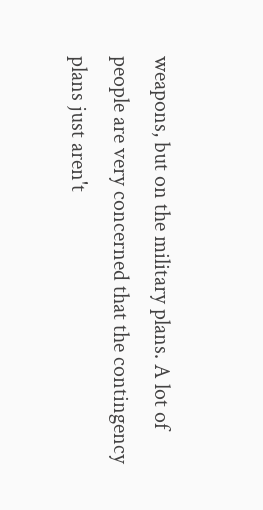weapons, but on the military plans. A lot of people are very concerned that the contingency plans just aren't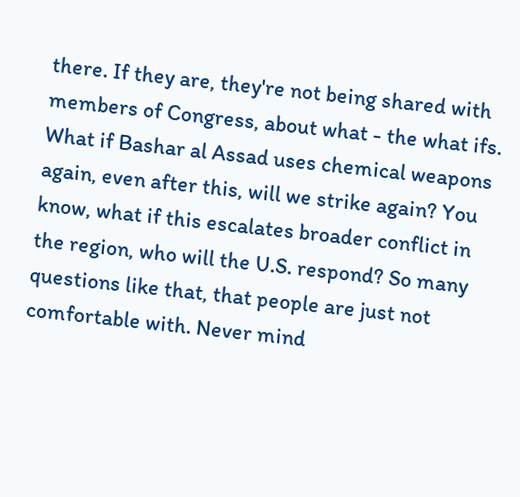there. If they are, they're not being shared with members of Congress, about what - the what ifs. What if Bashar al Assad uses chemical weapons again, even after this, will we strike again? You know, what if this escalates broader conflict in the region, who will the U.S. respond? So many questions like that, that people are just not comfortable with. Never mind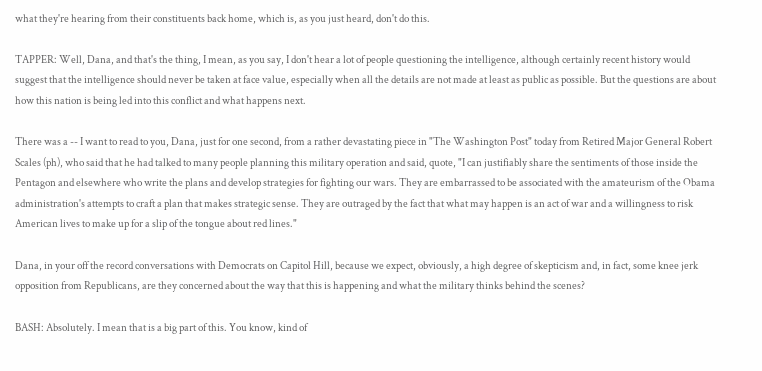what they're hearing from their constituents back home, which is, as you just heard, don't do this.

TAPPER: Well, Dana, and that's the thing, I mean, as you say, I don't hear a lot of people questioning the intelligence, although certainly recent history would suggest that the intelligence should never be taken at face value, especially when all the details are not made at least as public as possible. But the questions are about how this nation is being led into this conflict and what happens next.

There was a -- I want to read to you, Dana, just for one second, from a rather devastating piece in "The Washington Post" today from Retired Major General Robert Scales (ph), who said that he had talked to many people planning this military operation and said, quote, "I can justifiably share the sentiments of those inside the Pentagon and elsewhere who write the plans and develop strategies for fighting our wars. They are embarrassed to be associated with the amateurism of the Obama administration's attempts to craft a plan that makes strategic sense. They are outraged by the fact that what may happen is an act of war and a willingness to risk American lives to make up for a slip of the tongue about red lines."

Dana, in your off the record conversations with Democrats on Capitol Hill, because we expect, obviously, a high degree of skepticism and, in fact, some knee jerk opposition from Republicans, are they concerned about the way that this is happening and what the military thinks behind the scenes?

BASH: Absolutely. I mean that is a big part of this. You know, kind of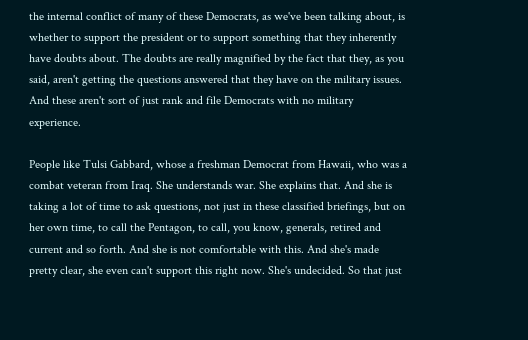the internal conflict of many of these Democrats, as we've been talking about, is whether to support the president or to support something that they inherently have doubts about. The doubts are really magnified by the fact that they, as you said, aren't getting the questions answered that they have on the military issues. And these aren't sort of just rank and file Democrats with no military experience.

People like Tulsi Gabbard, whose a freshman Democrat from Hawaii, who was a combat veteran from Iraq. She understands war. She explains that. And she is taking a lot of time to ask questions, not just in these classified briefings, but on her own time, to call the Pentagon, to call, you know, generals, retired and current and so forth. And she is not comfortable with this. And she's made pretty clear, she even can't support this right now. She's undecided. So that just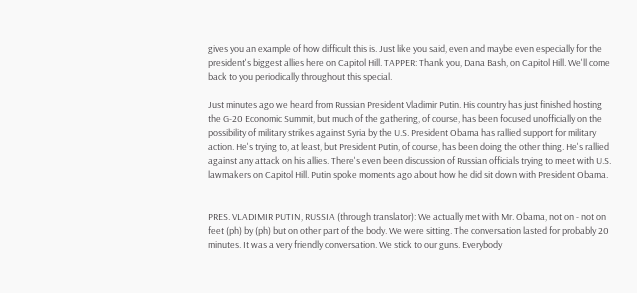gives you an example of how difficult this is. Just like you said, even and maybe even especially for the president's biggest allies here on Capitol Hill. TAPPER: Thank you, Dana Bash, on Capitol Hill. We'll come back to you periodically throughout this special.

Just minutes ago we heard from Russian President Vladimir Putin. His country has just finished hosting the G-20 Economic Summit, but much of the gathering, of course, has been focused unofficially on the possibility of military strikes against Syria by the U.S. President Obama has rallied support for military action. He's trying to, at least, but President Putin, of course, has been doing the other thing. He's rallied against any attack on his allies. There's even been discussion of Russian officials trying to meet with U.S. lawmakers on Capitol Hill. Putin spoke moments ago about how he did sit down with President Obama.


PRES. VLADIMIR PUTIN, RUSSIA (through translator): We actually met with Mr. Obama, not on - not on feet (ph) by (ph) but on other part of the body. We were sitting. The conversation lasted for probably 20 minutes. It was a very friendly conversation. We stick to our guns. Everybody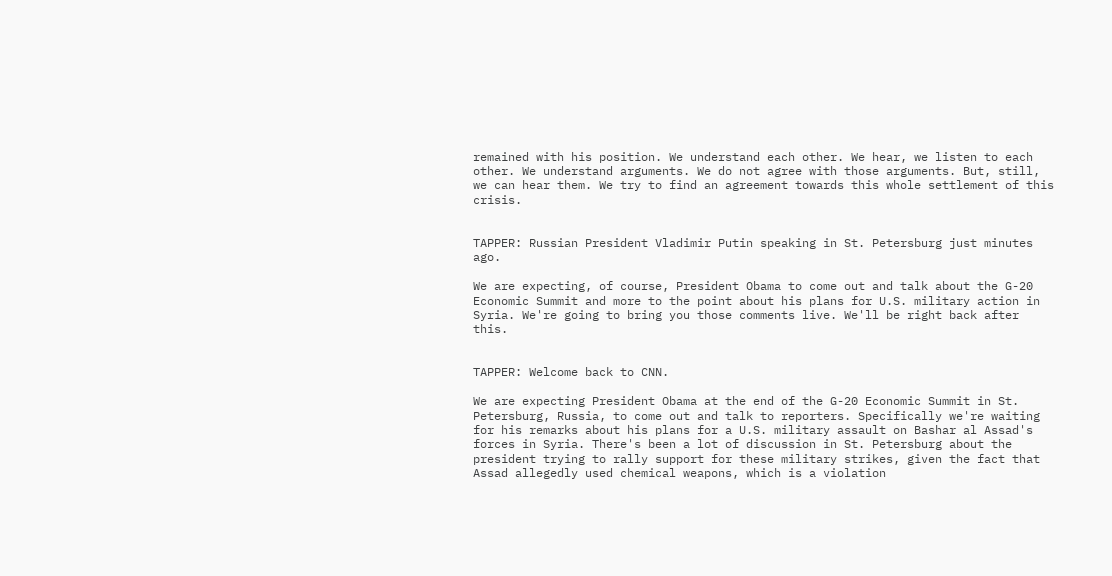remained with his position. We understand each other. We hear, we listen to each other. We understand arguments. We do not agree with those arguments. But, still, we can hear them. We try to find an agreement towards this whole settlement of this crisis.


TAPPER: Russian President Vladimir Putin speaking in St. Petersburg just minutes ago.

We are expecting, of course, President Obama to come out and talk about the G-20 Economic Summit and more to the point about his plans for U.S. military action in Syria. We're going to bring you those comments live. We'll be right back after this.


TAPPER: Welcome back to CNN.

We are expecting President Obama at the end of the G-20 Economic Summit in St. Petersburg, Russia, to come out and talk to reporters. Specifically we're waiting for his remarks about his plans for a U.S. military assault on Bashar al Assad's forces in Syria. There's been a lot of discussion in St. Petersburg about the president trying to rally support for these military strikes, given the fact that Assad allegedly used chemical weapons, which is a violation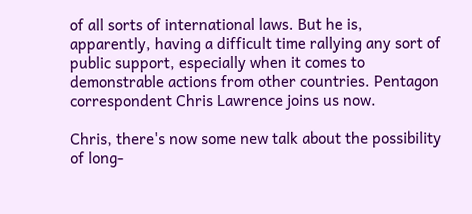of all sorts of international laws. But he is, apparently, having a difficult time rallying any sort of public support, especially when it comes to demonstrable actions from other countries. Pentagon correspondent Chris Lawrence joins us now.

Chris, there's now some new talk about the possibility of long-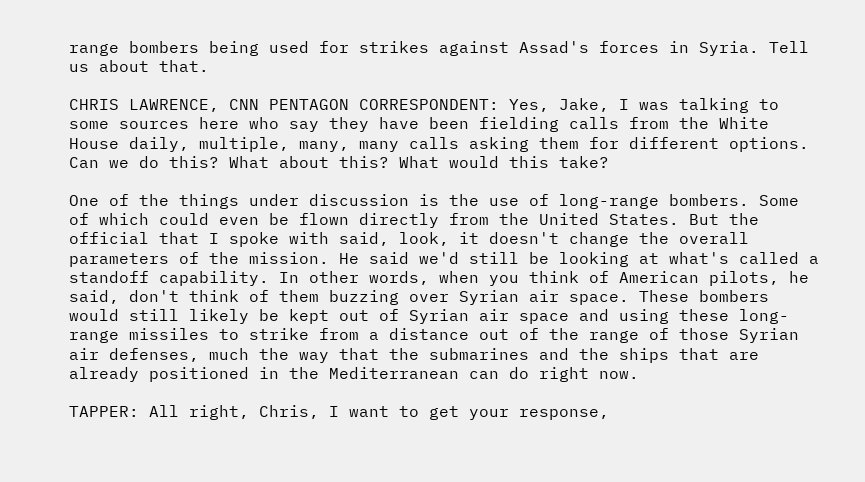range bombers being used for strikes against Assad's forces in Syria. Tell us about that.

CHRIS LAWRENCE, CNN PENTAGON CORRESPONDENT: Yes, Jake, I was talking to some sources here who say they have been fielding calls from the White House daily, multiple, many, many calls asking them for different options. Can we do this? What about this? What would this take?

One of the things under discussion is the use of long-range bombers. Some of which could even be flown directly from the United States. But the official that I spoke with said, look, it doesn't change the overall parameters of the mission. He said we'd still be looking at what's called a standoff capability. In other words, when you think of American pilots, he said, don't think of them buzzing over Syrian air space. These bombers would still likely be kept out of Syrian air space and using these long-range missiles to strike from a distance out of the range of those Syrian air defenses, much the way that the submarines and the ships that are already positioned in the Mediterranean can do right now.

TAPPER: All right, Chris, I want to get your response,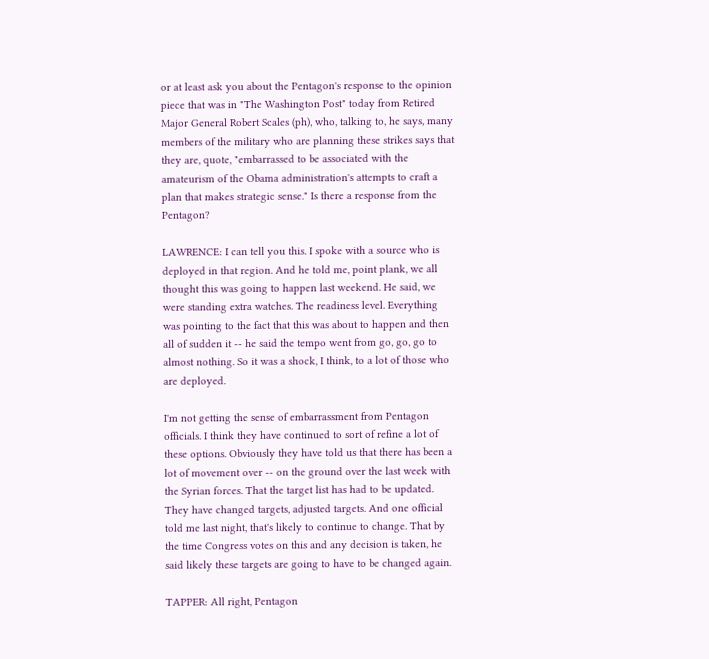or at least ask you about the Pentagon's response to the opinion piece that was in "The Washington Post" today from Retired Major General Robert Scales (ph), who, talking to, he says, many members of the military who are planning these strikes says that they are, quote, "embarrassed to be associated with the amateurism of the Obama administration's attempts to craft a plan that makes strategic sense." Is there a response from the Pentagon?

LAWRENCE: I can tell you this. I spoke with a source who is deployed in that region. And he told me, point plank, we all thought this was going to happen last weekend. He said, we were standing extra watches. The readiness level. Everything was pointing to the fact that this was about to happen and then all of sudden it -- he said the tempo went from go, go, go to almost nothing. So it was a shock, I think, to a lot of those who are deployed.

I'm not getting the sense of embarrassment from Pentagon officials. I think they have continued to sort of refine a lot of these options. Obviously they have told us that there has been a lot of movement over -- on the ground over the last week with the Syrian forces. That the target list has had to be updated. They have changed targets, adjusted targets. And one official told me last night, that's likely to continue to change. That by the time Congress votes on this and any decision is taken, he said likely these targets are going to have to be changed again.

TAPPER: All right, Pentagon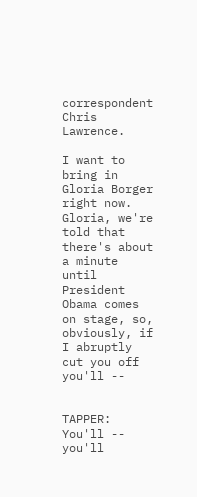correspondent Chris Lawrence.

I want to bring in Gloria Borger right now. Gloria, we're told that there's about a minute until President Obama comes on stage, so, obviously, if I abruptly cut you off you'll --


TAPPER: You'll -- you'll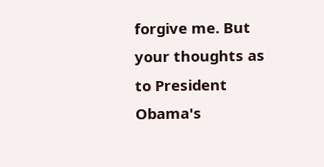forgive me. But your thoughts as to President Obama's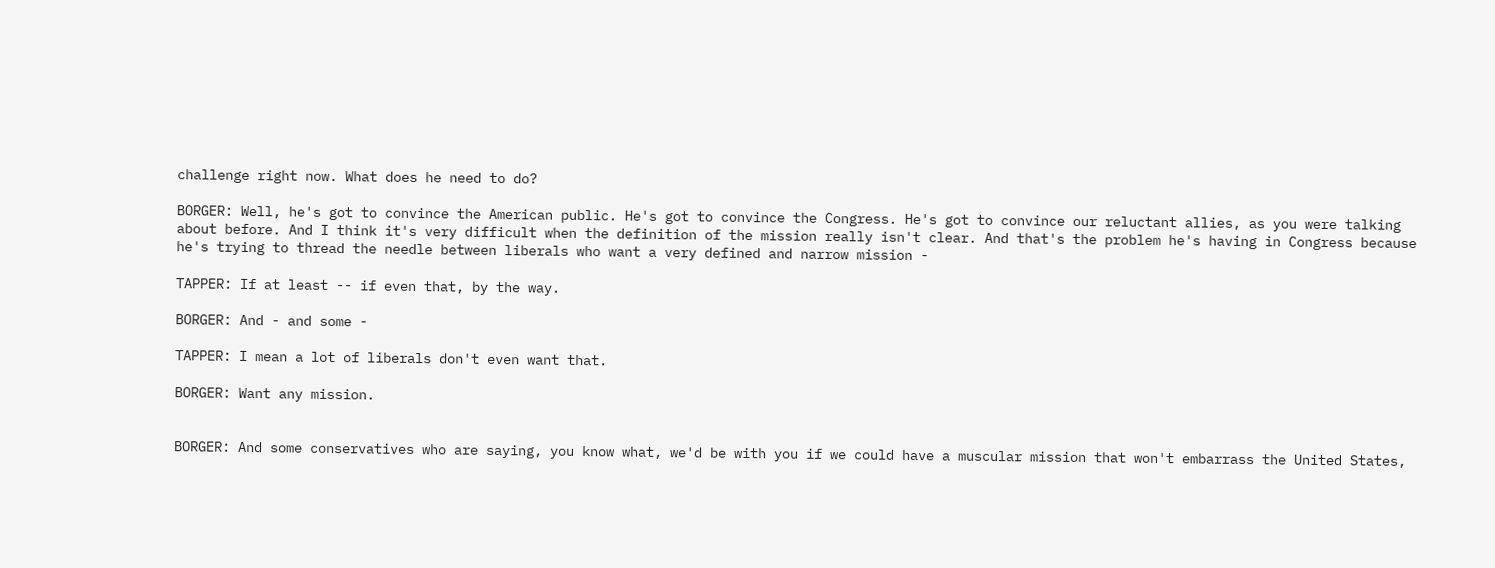challenge right now. What does he need to do?

BORGER: Well, he's got to convince the American public. He's got to convince the Congress. He's got to convince our reluctant allies, as you were talking about before. And I think it's very difficult when the definition of the mission really isn't clear. And that's the problem he's having in Congress because he's trying to thread the needle between liberals who want a very defined and narrow mission -

TAPPER: If at least -- if even that, by the way.

BORGER: And - and some -

TAPPER: I mean a lot of liberals don't even want that.

BORGER: Want any mission.


BORGER: And some conservatives who are saying, you know what, we'd be with you if we could have a muscular mission that won't embarrass the United States,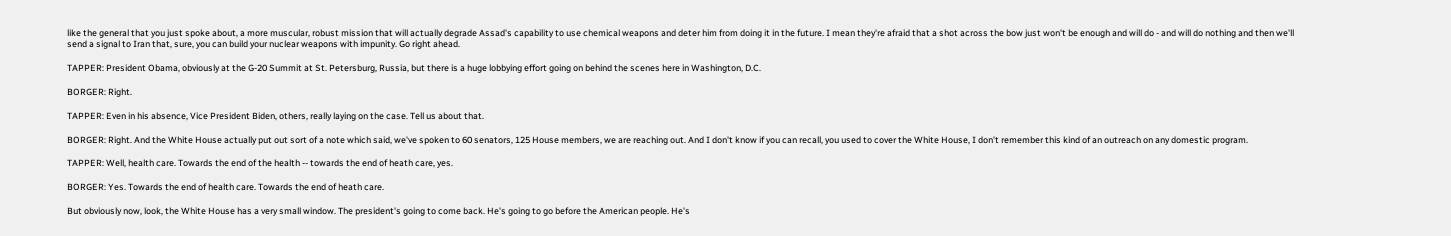like the general that you just spoke about, a more muscular, robust mission that will actually degrade Assad's capability to use chemical weapons and deter him from doing it in the future. I mean they're afraid that a shot across the bow just won't be enough and will do - and will do nothing and then we'll send a signal to Iran that, sure, you can build your nuclear weapons with impunity. Go right ahead.

TAPPER: President Obama, obviously at the G-20 Summit at St. Petersburg, Russia, but there is a huge lobbying effort going on behind the scenes here in Washington, D.C.

BORGER: Right.

TAPPER: Even in his absence, Vice President Biden, others, really laying on the case. Tell us about that.

BORGER: Right. And the White House actually put out sort of a note which said, we've spoken to 60 senators, 125 House members, we are reaching out. And I don't know if you can recall, you used to cover the White House, I don't remember this kind of an outreach on any domestic program.

TAPPER: Well, health care. Towards the end of the health -- towards the end of heath care, yes.

BORGER: Yes. Towards the end of health care. Towards the end of heath care.

But obviously now, look, the White House has a very small window. The president's going to come back. He's going to go before the American people. He's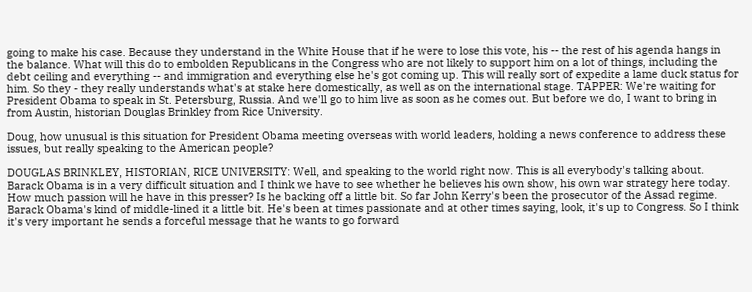going to make his case. Because they understand in the White House that if he were to lose this vote, his -- the rest of his agenda hangs in the balance. What will this do to embolden Republicans in the Congress who are not likely to support him on a lot of things, including the debt ceiling and everything -- and immigration and everything else he's got coming up. This will really sort of expedite a lame duck status for him. So they - they really understands what's at stake here domestically, as well as on the international stage. TAPPER: We're waiting for President Obama to speak in St. Petersburg, Russia. And we'll go to him live as soon as he comes out. But before we do, I want to bring in from Austin, historian Douglas Brinkley from Rice University.

Doug, how unusual is this situation for President Obama meeting overseas with world leaders, holding a news conference to address these issues, but really speaking to the American people?

DOUGLAS BRINKLEY, HISTORIAN, RICE UNIVERSITY: Well, and speaking to the world right now. This is all everybody's talking about. Barack Obama is in a very difficult situation and I think we have to see whether he believes his own show, his own war strategy here today. How much passion will he have in this presser? Is he backing off a little bit. So far John Kerry's been the prosecutor of the Assad regime. Barack Obama's kind of middle-lined it a little bit. He's been at times passionate and at other times saying, look, it's up to Congress. So I think it's very important he sends a forceful message that he wants to go forward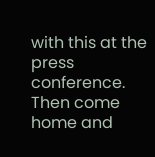with this at the press conference. Then come home and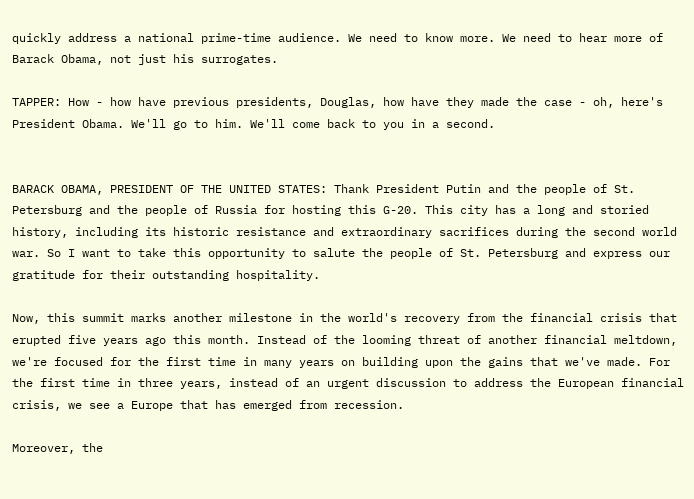quickly address a national prime-time audience. We need to know more. We need to hear more of Barack Obama, not just his surrogates.

TAPPER: How - how have previous presidents, Douglas, how have they made the case - oh, here's President Obama. We'll go to him. We'll come back to you in a second.


BARACK OBAMA, PRESIDENT OF THE UNITED STATES: Thank President Putin and the people of St. Petersburg and the people of Russia for hosting this G-20. This city has a long and storied history, including its historic resistance and extraordinary sacrifices during the second world war. So I want to take this opportunity to salute the people of St. Petersburg and express our gratitude for their outstanding hospitality.

Now, this summit marks another milestone in the world's recovery from the financial crisis that erupted five years ago this month. Instead of the looming threat of another financial meltdown, we're focused for the first time in many years on building upon the gains that we've made. For the first time in three years, instead of an urgent discussion to address the European financial crisis, we see a Europe that has emerged from recession.

Moreover, the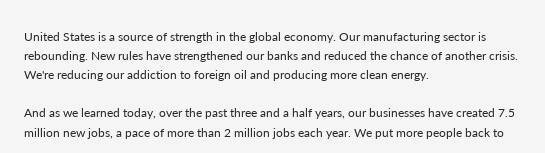United States is a source of strength in the global economy. Our manufacturing sector is rebounding. New rules have strengthened our banks and reduced the chance of another crisis. We're reducing our addiction to foreign oil and producing more clean energy.

And as we learned today, over the past three and a half years, our businesses have created 7.5 million new jobs, a pace of more than 2 million jobs each year. We put more people back to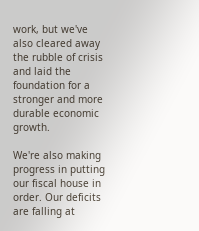work, but we've also cleared away the rubble of crisis and laid the foundation for a stronger and more durable economic growth.

We're also making progress in putting our fiscal house in order. Our deficits are falling at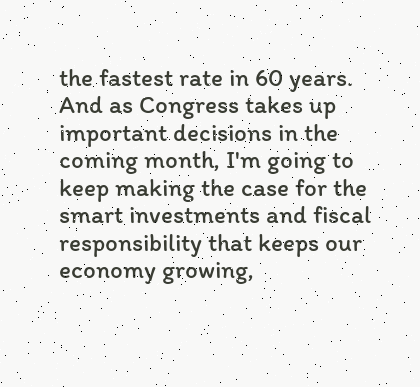the fastest rate in 60 years. And as Congress takes up important decisions in the coming month, I'm going to keep making the case for the smart investments and fiscal responsibility that keeps our economy growing,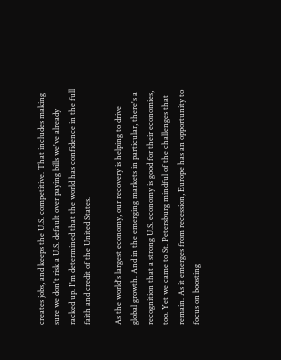creates jobs, and keeps the U.S. competitive. That includes making sure we don't risk a U.S. default over paying bills we've already racked up. I'm determined that the world has confidence in the full faith and credit of the United States.

As the world's largest economy, our recovery is helping to drive global growth. And in the emerging markets in particular, there's a recognition that a strong U.S. economy is good for their economies, too. Yet we came to St. Petersburg mindful of the challenges that remain. As it emerges from recession, Europe has an opportunity to focus on boosting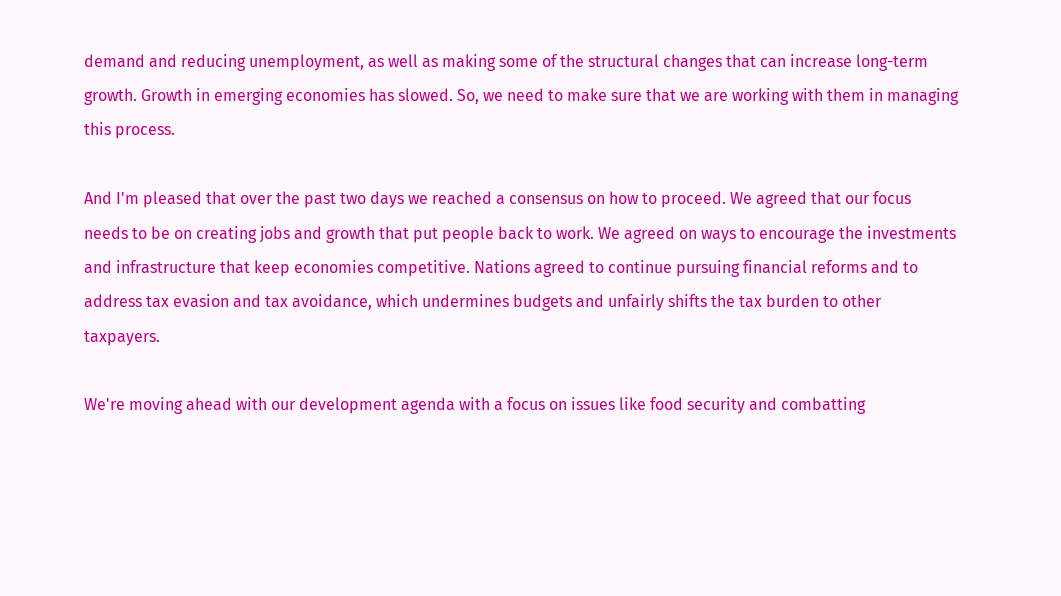demand and reducing unemployment, as well as making some of the structural changes that can increase long-term growth. Growth in emerging economies has slowed. So, we need to make sure that we are working with them in managing this process.

And I'm pleased that over the past two days we reached a consensus on how to proceed. We agreed that our focus needs to be on creating jobs and growth that put people back to work. We agreed on ways to encourage the investments and infrastructure that keep economies competitive. Nations agreed to continue pursuing financial reforms and to address tax evasion and tax avoidance, which undermines budgets and unfairly shifts the tax burden to other taxpayers.

We're moving ahead with our development agenda with a focus on issues like food security and combatting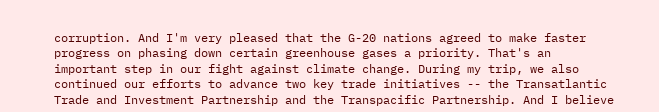corruption. And I'm very pleased that the G-20 nations agreed to make faster progress on phasing down certain greenhouse gases a priority. That's an important step in our fight against climate change. During my trip, we also continued our efforts to advance two key trade initiatives -- the Transatlantic Trade and Investment Partnership and the Transpacific Partnership. And I believe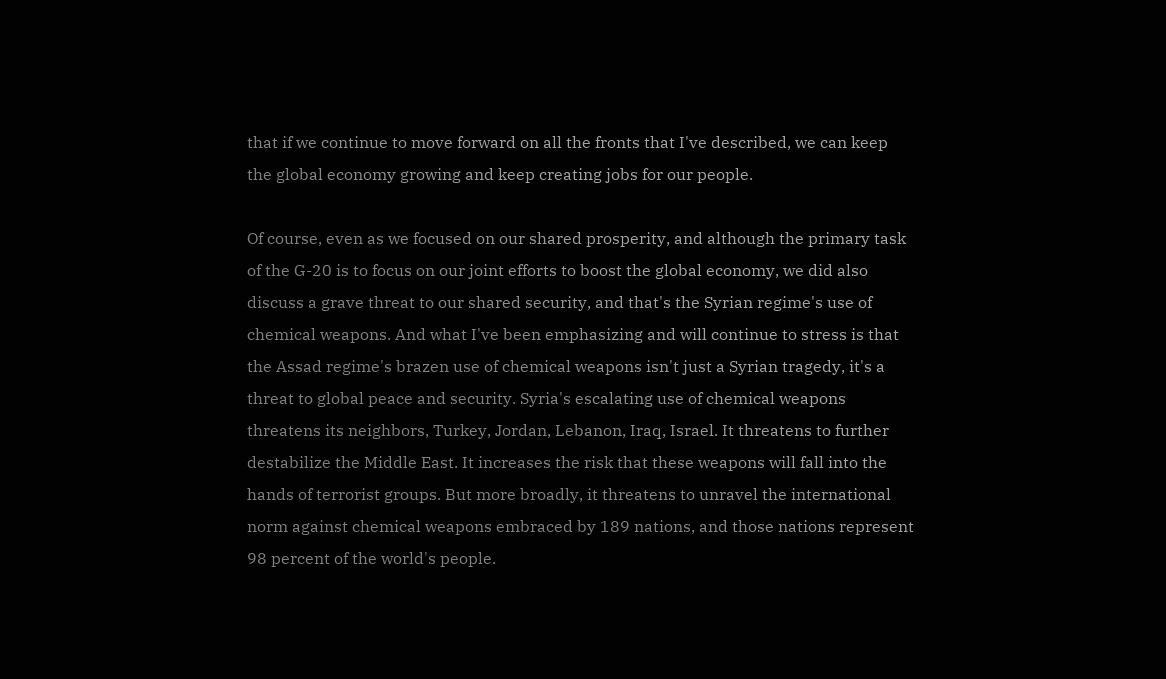that if we continue to move forward on all the fronts that I've described, we can keep the global economy growing and keep creating jobs for our people.

Of course, even as we focused on our shared prosperity, and although the primary task of the G-20 is to focus on our joint efforts to boost the global economy, we did also discuss a grave threat to our shared security, and that's the Syrian regime's use of chemical weapons. And what I've been emphasizing and will continue to stress is that the Assad regime's brazen use of chemical weapons isn't just a Syrian tragedy, it's a threat to global peace and security. Syria's escalating use of chemical weapons threatens its neighbors, Turkey, Jordan, Lebanon, Iraq, Israel. It threatens to further destabilize the Middle East. It increases the risk that these weapons will fall into the hands of terrorist groups. But more broadly, it threatens to unravel the international norm against chemical weapons embraced by 189 nations, and those nations represent 98 percent of the world's people.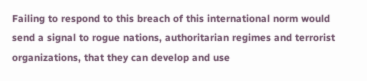Failing to respond to this breach of this international norm would send a signal to rogue nations, authoritarian regimes and terrorist organizations, that they can develop and use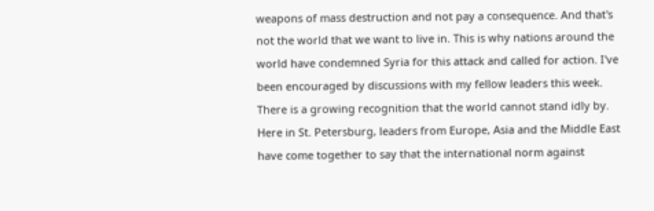weapons of mass destruction and not pay a consequence. And that's not the world that we want to live in. This is why nations around the world have condemned Syria for this attack and called for action. I've been encouraged by discussions with my fellow leaders this week. There is a growing recognition that the world cannot stand idly by. Here in St. Petersburg, leaders from Europe, Asia and the Middle East have come together to say that the international norm against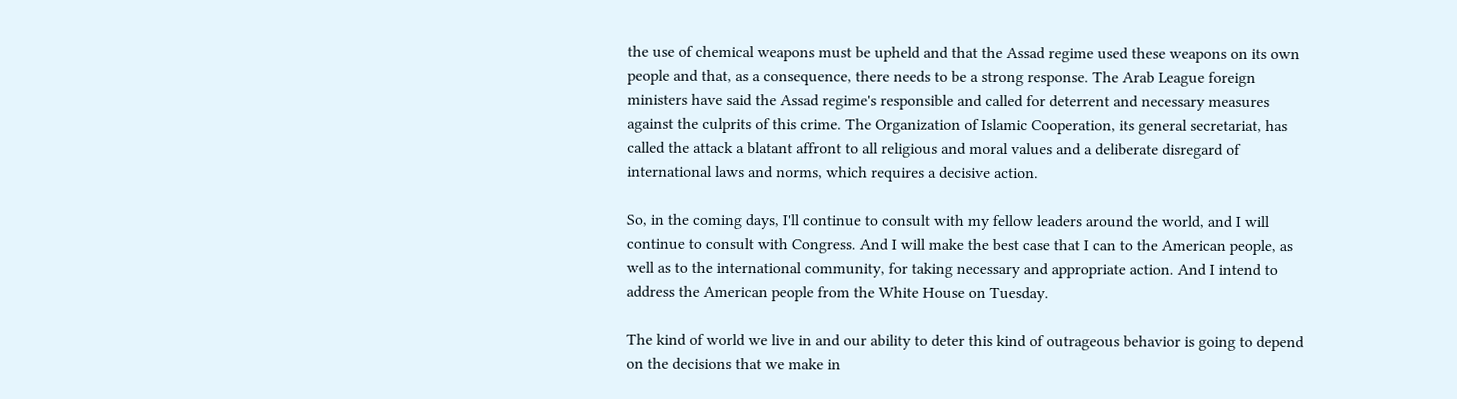the use of chemical weapons must be upheld and that the Assad regime used these weapons on its own people and that, as a consequence, there needs to be a strong response. The Arab League foreign ministers have said the Assad regime's responsible and called for deterrent and necessary measures against the culprits of this crime. The Organization of Islamic Cooperation, its general secretariat, has called the attack a blatant affront to all religious and moral values and a deliberate disregard of international laws and norms, which requires a decisive action.

So, in the coming days, I'll continue to consult with my fellow leaders around the world, and I will continue to consult with Congress. And I will make the best case that I can to the American people, as well as to the international community, for taking necessary and appropriate action. And I intend to address the American people from the White House on Tuesday.

The kind of world we live in and our ability to deter this kind of outrageous behavior is going to depend on the decisions that we make in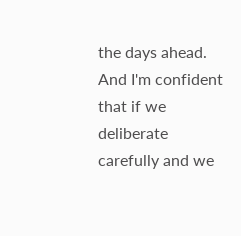the days ahead. And I'm confident that if we deliberate carefully and we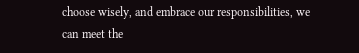choose wisely, and embrace our responsibilities, we can meet the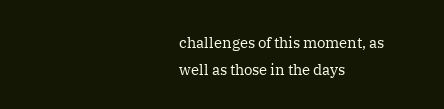challenges of this moment, as well as those in the days